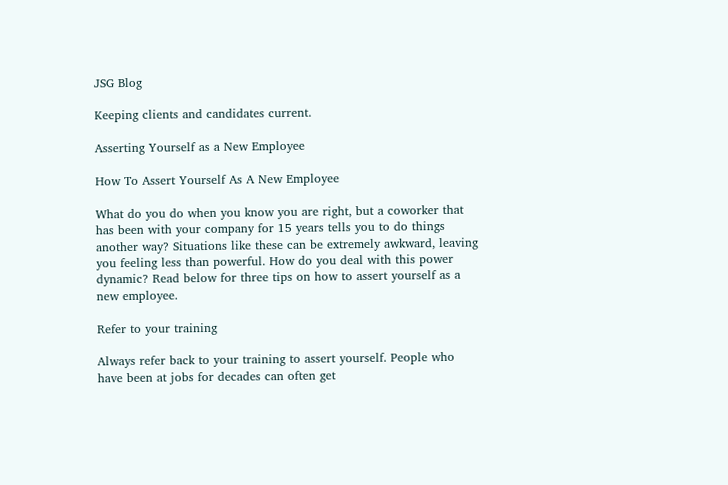JSG Blog

Keeping clients and candidates current.

Asserting Yourself as a New Employee

How To Assert Yourself As A New Employee

What do you do when you know you are right, but a coworker that has been with your company for 15 years tells you to do things another way? Situations like these can be extremely awkward, leaving you feeling less than powerful. How do you deal with this power dynamic? Read below for three tips on how to assert yourself as a new employee.

Refer to your training

Always refer back to your training to assert yourself. People who have been at jobs for decades can often get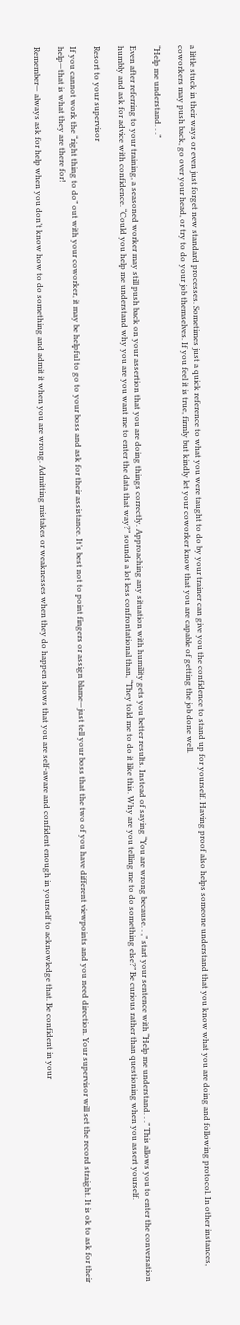a little stuck in their ways or even just forget new standard processes. Sometimes just a quick reference to what you were taught to do by your trainer can give you the confidence to stand up for yourself. Having proof also helps someone understand that you know what you are doing and following protocol. In other instances, coworkers may push back, go over your head, or try to do your job themselves. If you feel it is true, firmly but kindly let your coworker know that you are capable of getting the job done well.

“Help me understand. . .”

Even after referring to your training, a seasoned worker may still push back on your assertion that you are doing things correctly. Approaching any situation with humility gets you better results. Instead of saying “You are wrong because. . ,” start your sentence with “Help me understand. . .” This allows you to enter the conversation humbly and ask for advice with confidence. “Could you help me understand why you are you want me to enter the data that way?” sounds a lot less confrontational than, “They told me to do it like this. Why are you telling me to do something else?” Be curious rather than questioning when you assert yourself.

Resort to your supervisor

If you cannot work the “right thing to do” out with your coworker, it may be helpful to go to your boss and ask for their assistance. It’s best not to point fingers or assign blame—just tell your boss that the two of you have different viewpoints and you need direction. Your supervisor will set the record straight. It is ok to ask for their help—that is what they are there for!

Remember— always ask for help when you don’t know how to do something and admit it when you are wrong. Admitting mistakes or weaknesses when they do happen shows that you are self-aware and confident enough in yourself to acknowledge that. Be confident in your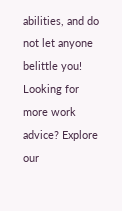abilities, and do not let anyone belittle you! Looking for more work advice? Explore our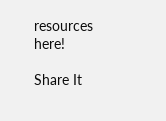resources here!

Share It